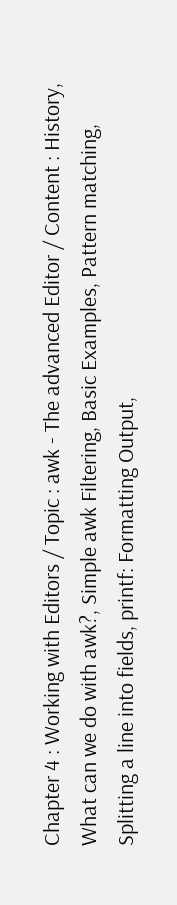Chapter 4 : Working with Editors / Topic : awk - The advanced Editor / Content : History, What can we do with awk?, Simple awk Filtering, Basic Examples, Pattern matching, Splitting a line into fields, printf: Formatting Output,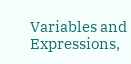Variables and Expressions,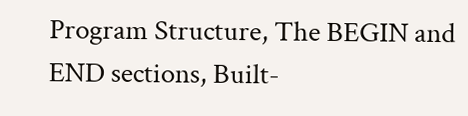Program Structure, The BEGIN and END sections, Built-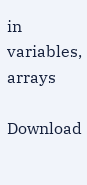in variables, arrays

Download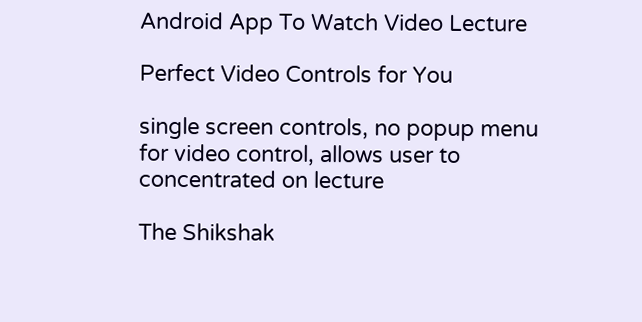Android App To Watch Video Lecture

Perfect Video Controls for You

single screen controls, no popup menu for video control, allows user to concentrated on lecture

The Shikshak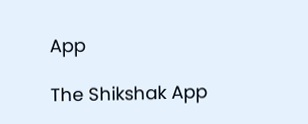App

The Shikshak App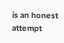is an honest attempt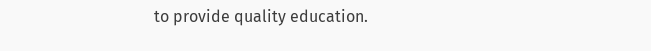to provide quality education.